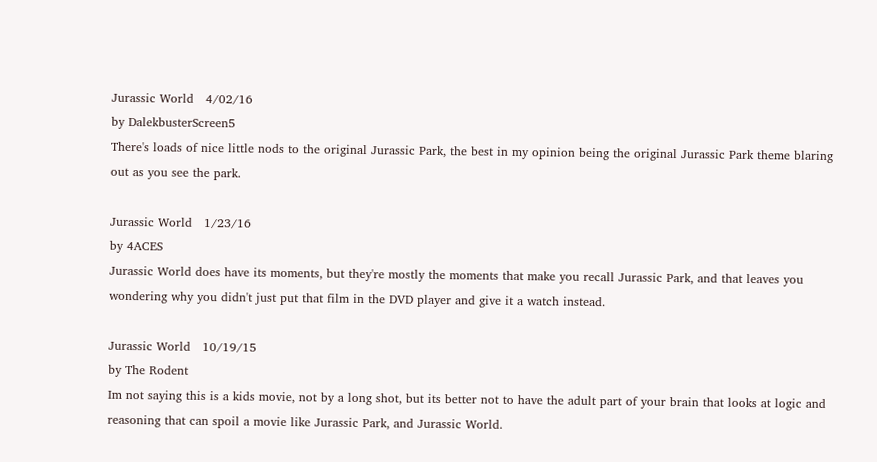Jurassic World   4/02/16
by DalekbusterScreen5
There's loads of nice little nods to the original Jurassic Park, the best in my opinion being the original Jurassic Park theme blaring out as you see the park.

Jurassic World   1/23/16
by 4ACES
Jurassic World does have its moments, but they're mostly the moments that make you recall Jurassic Park, and that leaves you wondering why you didn't just put that film in the DVD player and give it a watch instead.

Jurassic World   10/19/15
by The Rodent
Im not saying this is a kids movie, not by a long shot, but its better not to have the adult part of your brain that looks at logic and reasoning that can spoil a movie like Jurassic Park, and Jurassic World.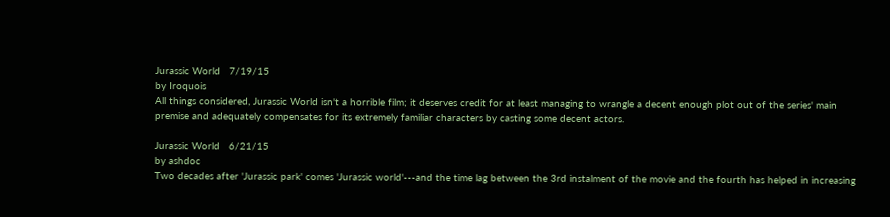Jurassic World   7/19/15
by Iroquois
All things considered, Jurassic World isn't a horrible film; it deserves credit for at least managing to wrangle a decent enough plot out of the series' main premise and adequately compensates for its extremely familiar characters by casting some decent actors.

Jurassic World   6/21/15
by ashdoc
Two decades after 'Jurassic park' comes 'Jurassic world'---and the time lag between the 3rd instalment of the movie and the fourth has helped in increasing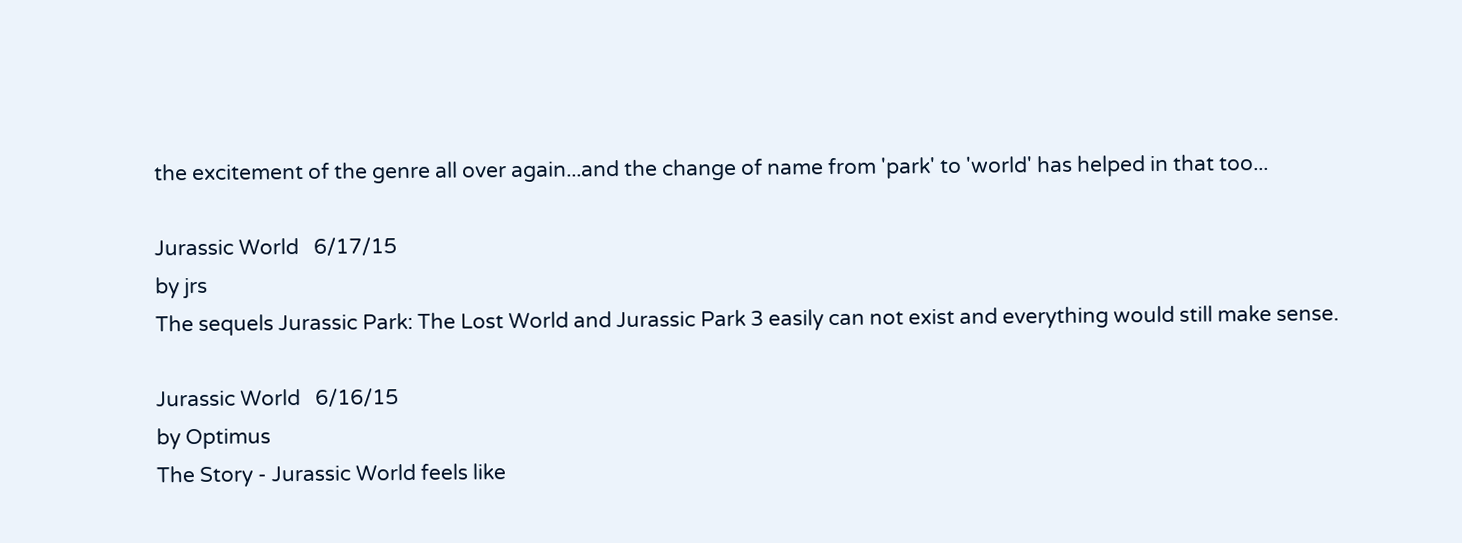the excitement of the genre all over again...and the change of name from 'park' to 'world' has helped in that too...

Jurassic World   6/17/15
by jrs
The sequels Jurassic Park: The Lost World and Jurassic Park 3 easily can not exist and everything would still make sense.

Jurassic World   6/16/15
by Optimus
The Story - Jurassic World feels like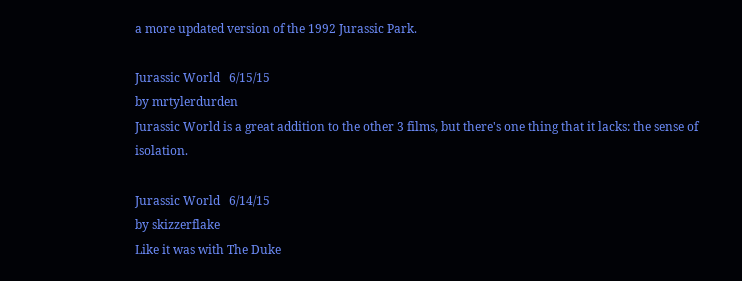a more updated version of the 1992 Jurassic Park.

Jurassic World   6/15/15
by mrtylerdurden
Jurassic World is a great addition to the other 3 films, but there's one thing that it lacks: the sense of isolation.

Jurassic World   6/14/15
by skizzerflake
Like it was with The Duke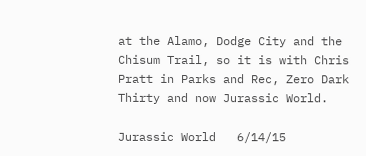at the Alamo, Dodge City and the Chisum Trail, so it is with Chris Pratt in Parks and Rec, Zero Dark Thirty and now Jurassic World.

Jurassic World   6/14/15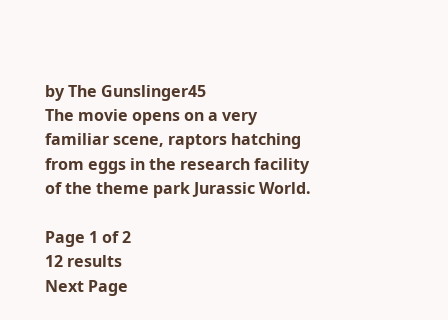by The Gunslinger45
The movie opens on a very familiar scene, raptors hatching from eggs in the research facility of the theme park Jurassic World.

Page 1 of 2
12 results
Next Page